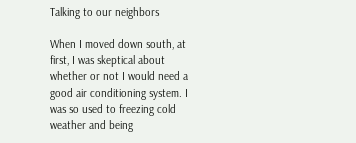Talking to our neighbors

When I moved down south, at first, I was skeptical about whether or not I would need a good air conditioning system. I was so used to freezing cold weather and being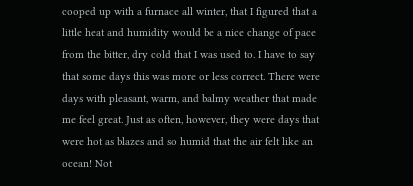cooped up with a furnace all winter, that I figured that a little heat and humidity would be a nice change of pace from the bitter, dry cold that I was used to. I have to say that some days this was more or less correct. There were days with pleasant, warm, and balmy weather that made me feel great. Just as often, however, they were days that were hot as blazes and so humid that the air felt like an ocean! Not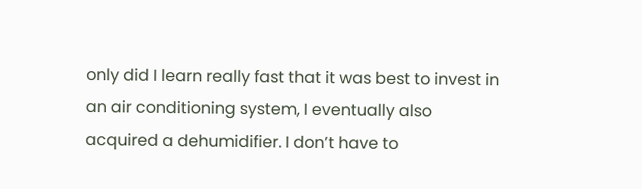only did I learn really fast that it was best to invest in an air conditioning system, I eventually also acquired a dehumidifier. I don’t have to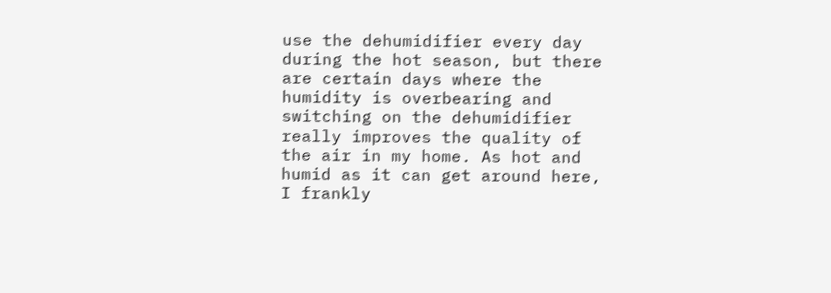use the dehumidifier every day during the hot season, but there are certain days where the humidity is overbearing and switching on the dehumidifier really improves the quality of the air in my home. As hot and humid as it can get around here, I frankly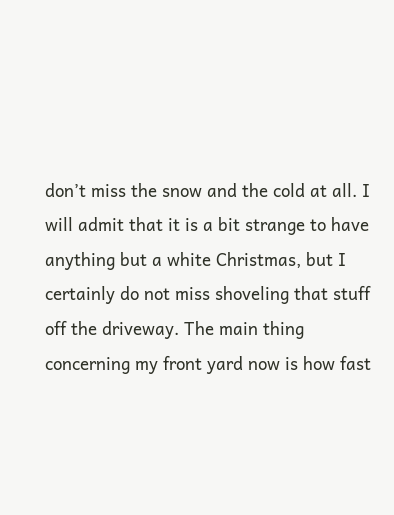don’t miss the snow and the cold at all. I will admit that it is a bit strange to have anything but a white Christmas, but I certainly do not miss shoveling that stuff off the driveway. The main thing concerning my front yard now is how fast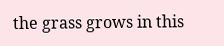the grass grows in this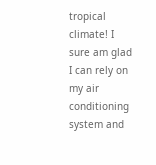tropical climate! I sure am glad I can rely on my air conditioning system and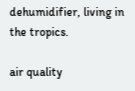dehumidifier, living in the tropics.

air quality